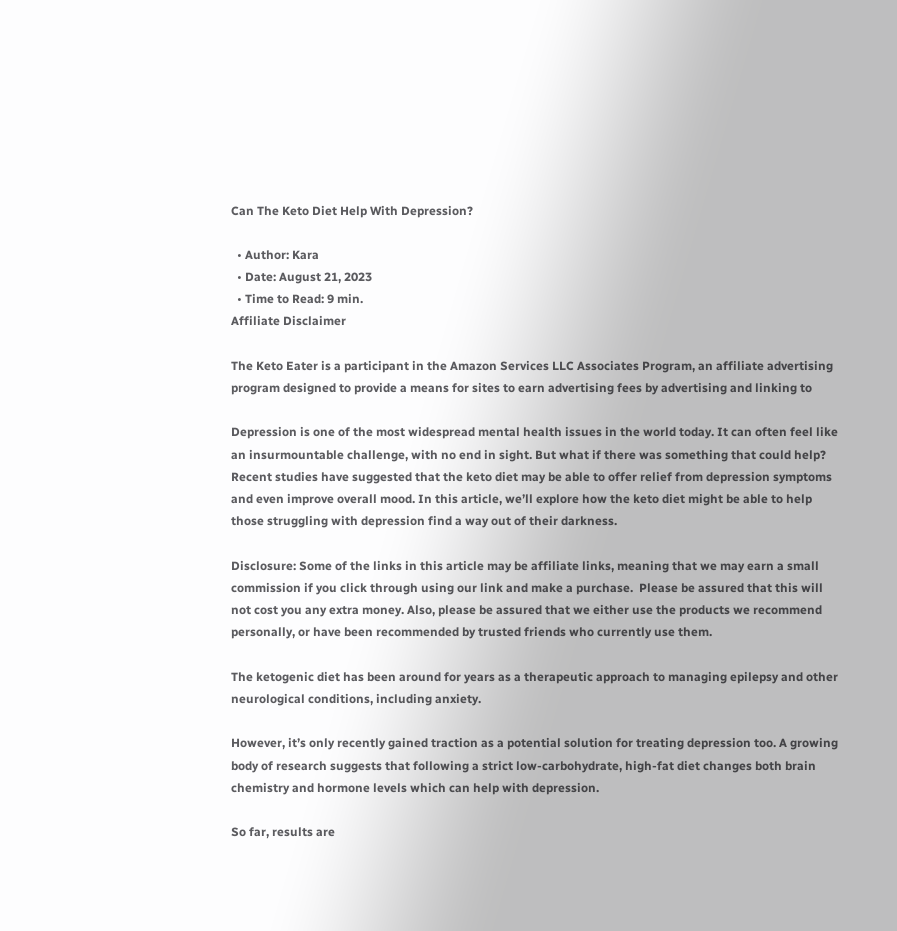Can The Keto Diet Help With Depression?

  • Author: Kara
  • Date: August 21, 2023
  • Time to Read: 9 min.
Affiliate Disclaimer

The Keto Eater is a participant in the Amazon Services LLC Associates Program, an affiliate advertising program designed to provide a means for sites to earn advertising fees by advertising and linking to

Depression is one of the most widespread mental health issues in the world today. It can often feel like an insurmountable challenge, with no end in sight. But what if there was something that could help? Recent studies have suggested that the keto diet may be able to offer relief from depression symptoms and even improve overall mood. In this article, we’ll explore how the keto diet might be able to help those struggling with depression find a way out of their darkness.

Disclosure: Some of the links in this article may be affiliate links, meaning that we may earn a small commission if you click through using our link and make a purchase.  Please be assured that this will not cost you any extra money. Also, please be assured that we either use the products we recommend personally, or have been recommended by trusted friends who currently use them.

The ketogenic diet has been around for years as a therapeutic approach to managing epilepsy and other neurological conditions, including anxiety.

However, it’s only recently gained traction as a potential solution for treating depression too. A growing body of research suggests that following a strict low-carbohydrate, high-fat diet changes both brain chemistry and hormone levels which can help with depression.

So far, results are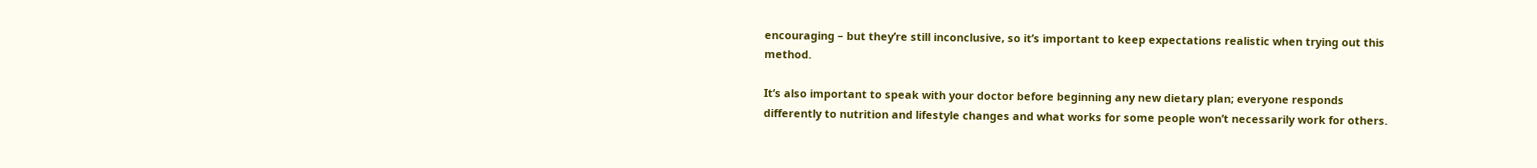encouraging – but they’re still inconclusive, so it’s important to keep expectations realistic when trying out this method.

It’s also important to speak with your doctor before beginning any new dietary plan; everyone responds differently to nutrition and lifestyle changes and what works for some people won’t necessarily work for others.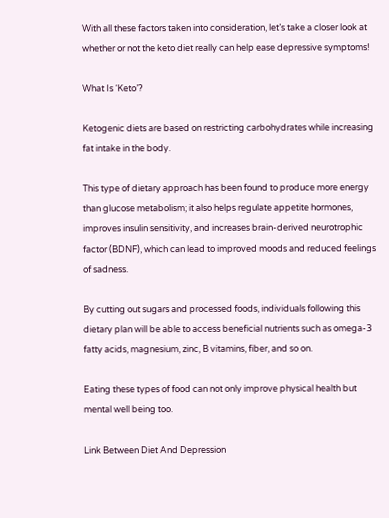With all these factors taken into consideration, let’s take a closer look at whether or not the keto diet really can help ease depressive symptoms!

What Is ‘Keto’?

Ketogenic diets are based on restricting carbohydrates while increasing fat intake in the body.

This type of dietary approach has been found to produce more energy than glucose metabolism; it also helps regulate appetite hormones, improves insulin sensitivity, and increases brain-derived neurotrophic factor (BDNF), which can lead to improved moods and reduced feelings of sadness.

By cutting out sugars and processed foods, individuals following this dietary plan will be able to access beneficial nutrients such as omega-3 fatty acids, magnesium, zinc, B vitamins, fiber, and so on.

Eating these types of food can not only improve physical health but mental well being too.

Link Between Diet And Depression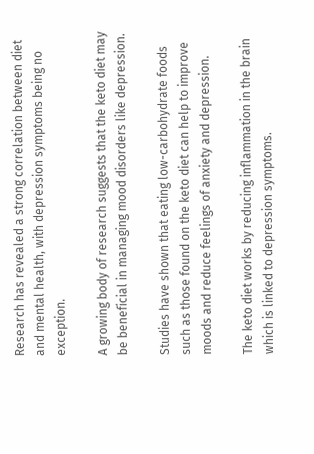Research has revealed a strong correlation between diet and mental health, with depression symptoms being no exception.

A growing body of research suggests that the keto diet may be beneficial in managing mood disorders like depression.

Studies have shown that eating low-carbohydrate foods such as those found on the keto diet can help to improve moods and reduce feelings of anxiety and depression.

The keto diet works by reducing inflammation in the brain which is linked to depression symptoms.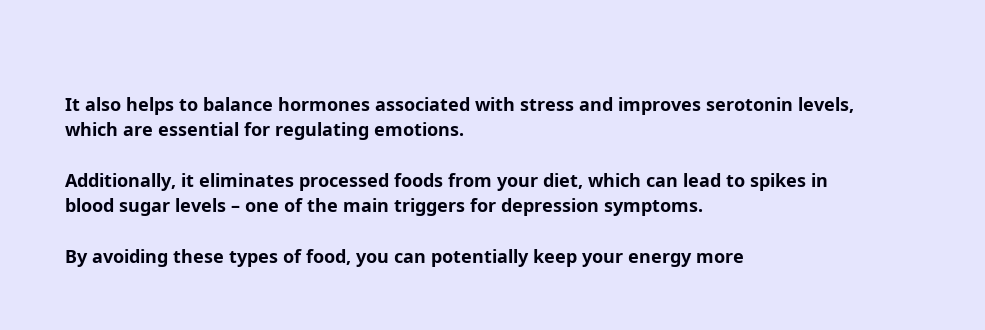It also helps to balance hormones associated with stress and improves serotonin levels, which are essential for regulating emotions.

Additionally, it eliminates processed foods from your diet, which can lead to spikes in blood sugar levels – one of the main triggers for depression symptoms.

By avoiding these types of food, you can potentially keep your energy more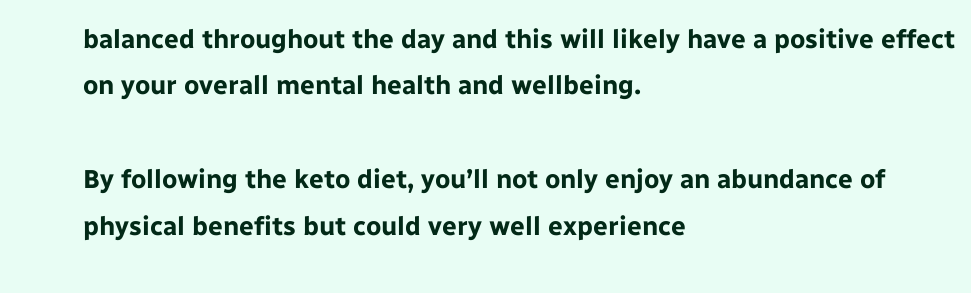balanced throughout the day and this will likely have a positive effect on your overall mental health and wellbeing.

By following the keto diet, you’ll not only enjoy an abundance of physical benefits but could very well experience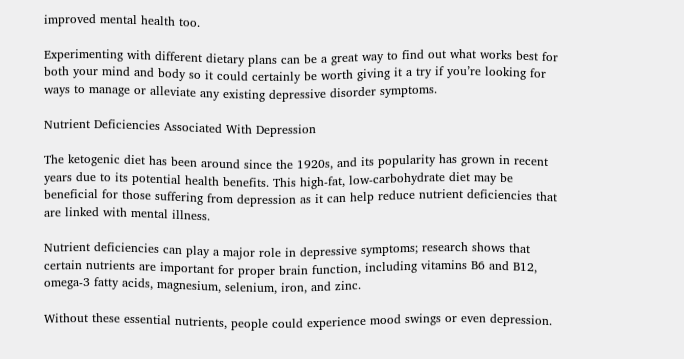improved mental health too.

Experimenting with different dietary plans can be a great way to find out what works best for both your mind and body so it could certainly be worth giving it a try if you’re looking for ways to manage or alleviate any existing depressive disorder symptoms.

Nutrient Deficiencies Associated With Depression

The ketogenic diet has been around since the 1920s, and its popularity has grown in recent years due to its potential health benefits. This high-fat, low-carbohydrate diet may be beneficial for those suffering from depression as it can help reduce nutrient deficiencies that are linked with mental illness.

Nutrient deficiencies can play a major role in depressive symptoms; research shows that certain nutrients are important for proper brain function, including vitamins B6 and B12, omega-3 fatty acids, magnesium, selenium, iron, and zinc.

Without these essential nutrients, people could experience mood swings or even depression.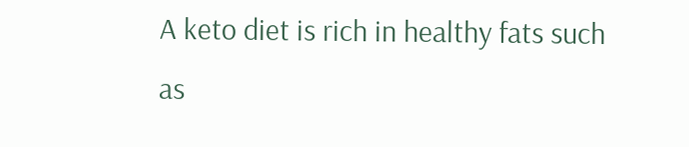A keto diet is rich in healthy fats such as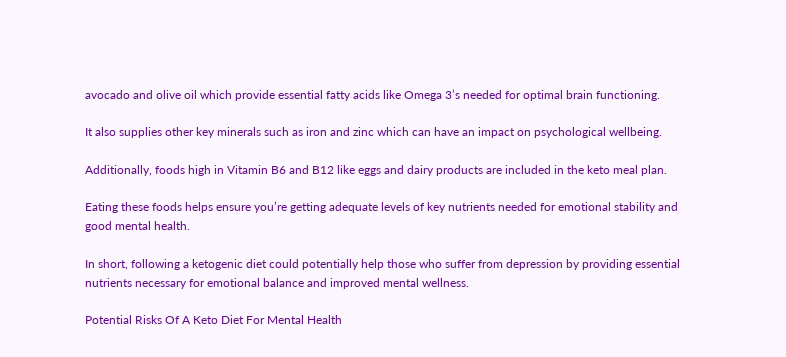avocado and olive oil which provide essential fatty acids like Omega 3’s needed for optimal brain functioning.

It also supplies other key minerals such as iron and zinc which can have an impact on psychological wellbeing.

Additionally, foods high in Vitamin B6 and B12 like eggs and dairy products are included in the keto meal plan.

Eating these foods helps ensure you’re getting adequate levels of key nutrients needed for emotional stability and good mental health.

In short, following a ketogenic diet could potentially help those who suffer from depression by providing essential nutrients necessary for emotional balance and improved mental wellness.

Potential Risks Of A Keto Diet For Mental Health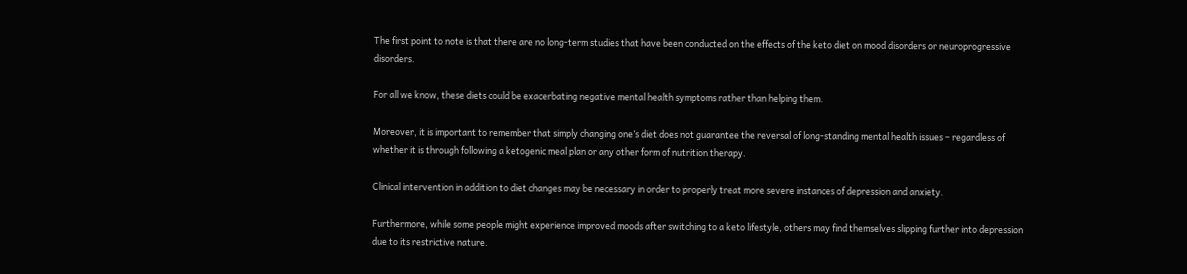The first point to note is that there are no long-term studies that have been conducted on the effects of the keto diet on mood disorders or neuroprogressive disorders.

For all we know, these diets could be exacerbating negative mental health symptoms rather than helping them.

Moreover, it is important to remember that simply changing one’s diet does not guarantee the reversal of long-standing mental health issues – regardless of whether it is through following a ketogenic meal plan or any other form of nutrition therapy.

Clinical intervention in addition to diet changes may be necessary in order to properly treat more severe instances of depression and anxiety.

Furthermore, while some people might experience improved moods after switching to a keto lifestyle, others may find themselves slipping further into depression due to its restrictive nature.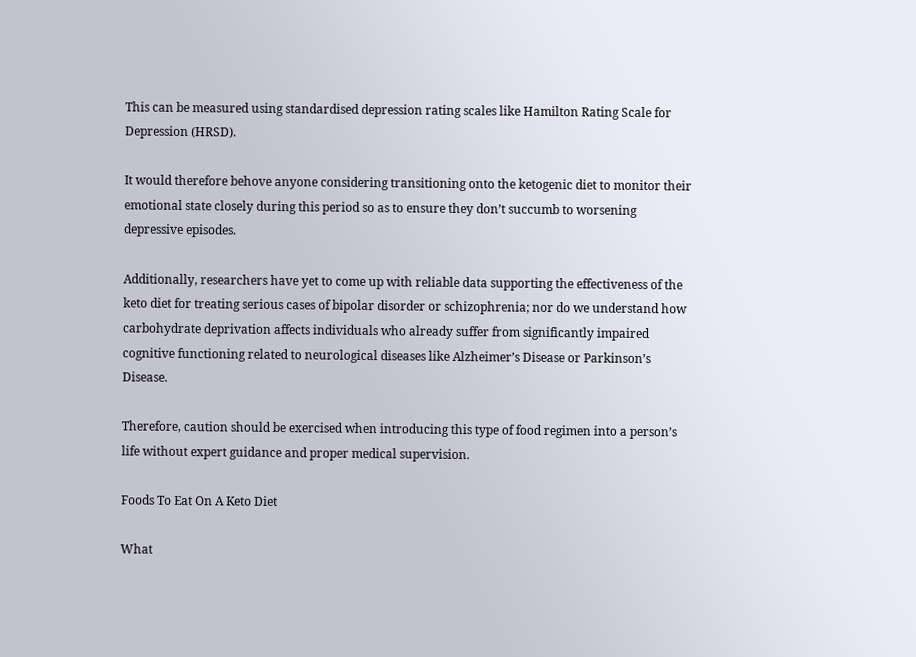This can be measured using standardised depression rating scales like Hamilton Rating Scale for Depression (HRSD).

It would therefore behove anyone considering transitioning onto the ketogenic diet to monitor their emotional state closely during this period so as to ensure they don’t succumb to worsening depressive episodes.

Additionally, researchers have yet to come up with reliable data supporting the effectiveness of the keto diet for treating serious cases of bipolar disorder or schizophrenia; nor do we understand how carbohydrate deprivation affects individuals who already suffer from significantly impaired cognitive functioning related to neurological diseases like Alzheimer’s Disease or Parkinson’s Disease.

Therefore, caution should be exercised when introducing this type of food regimen into a person’s life without expert guidance and proper medical supervision.

Foods To Eat On A Keto Diet

What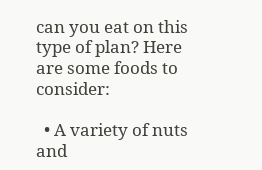can you eat on this type of plan? Here are some foods to consider:

  • A variety of nuts and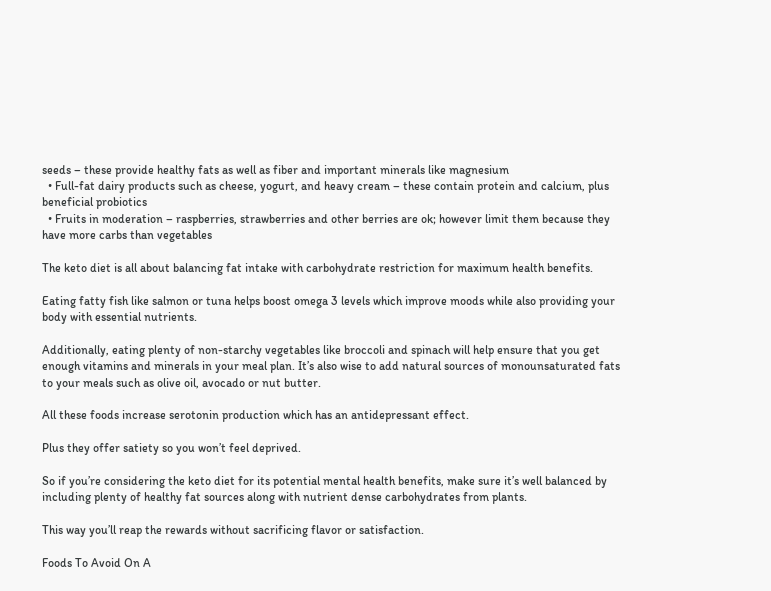seeds – these provide healthy fats as well as fiber and important minerals like magnesium
  • Full-fat dairy products such as cheese, yogurt, and heavy cream – these contain protein and calcium, plus beneficial probiotics
  • Fruits in moderation – raspberries, strawberries and other berries are ok; however limit them because they have more carbs than vegetables

The keto diet is all about balancing fat intake with carbohydrate restriction for maximum health benefits.

Eating fatty fish like salmon or tuna helps boost omega 3 levels which improve moods while also providing your body with essential nutrients.

Additionally, eating plenty of non-starchy vegetables like broccoli and spinach will help ensure that you get enough vitamins and minerals in your meal plan. It’s also wise to add natural sources of monounsaturated fats to your meals such as olive oil, avocado or nut butter.

All these foods increase serotonin production which has an antidepressant effect.

Plus they offer satiety so you won’t feel deprived.

So if you’re considering the keto diet for its potential mental health benefits, make sure it’s well balanced by including plenty of healthy fat sources along with nutrient dense carbohydrates from plants.

This way you’ll reap the rewards without sacrificing flavor or satisfaction.

Foods To Avoid On A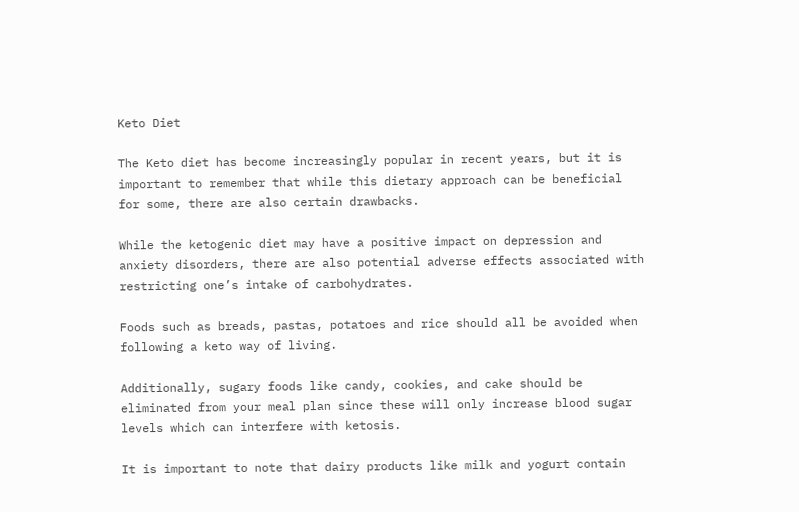Keto Diet

The Keto diet has become increasingly popular in recent years, but it is important to remember that while this dietary approach can be beneficial for some, there are also certain drawbacks.

While the ketogenic diet may have a positive impact on depression and anxiety disorders, there are also potential adverse effects associated with restricting one’s intake of carbohydrates.

Foods such as breads, pastas, potatoes and rice should all be avoided when following a keto way of living.

Additionally, sugary foods like candy, cookies, and cake should be eliminated from your meal plan since these will only increase blood sugar levels which can interfere with ketosis.

It is important to note that dairy products like milk and yogurt contain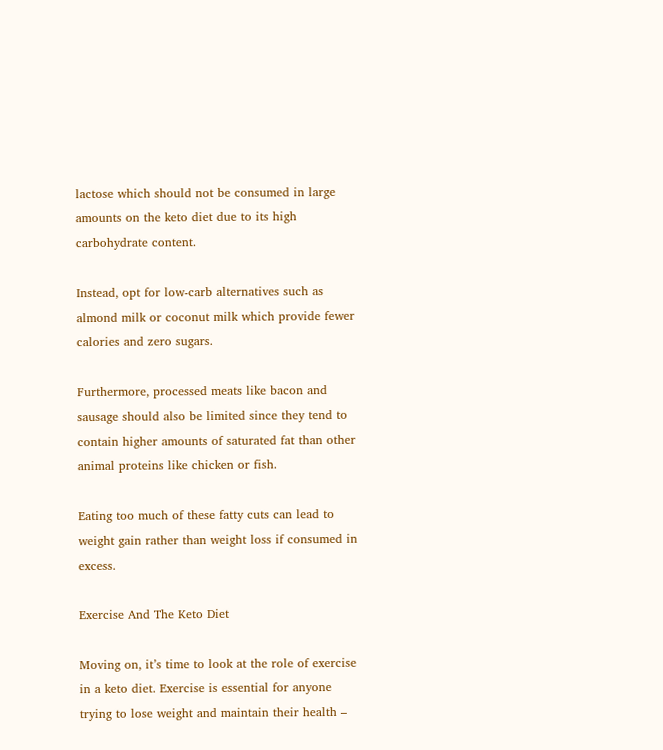lactose which should not be consumed in large amounts on the keto diet due to its high carbohydrate content.

Instead, opt for low-carb alternatives such as almond milk or coconut milk which provide fewer calories and zero sugars.

Furthermore, processed meats like bacon and sausage should also be limited since they tend to contain higher amounts of saturated fat than other animal proteins like chicken or fish.

Eating too much of these fatty cuts can lead to weight gain rather than weight loss if consumed in excess.

Exercise And The Keto Diet

Moving on, it’s time to look at the role of exercise in a keto diet. Exercise is essential for anyone trying to lose weight and maintain their health –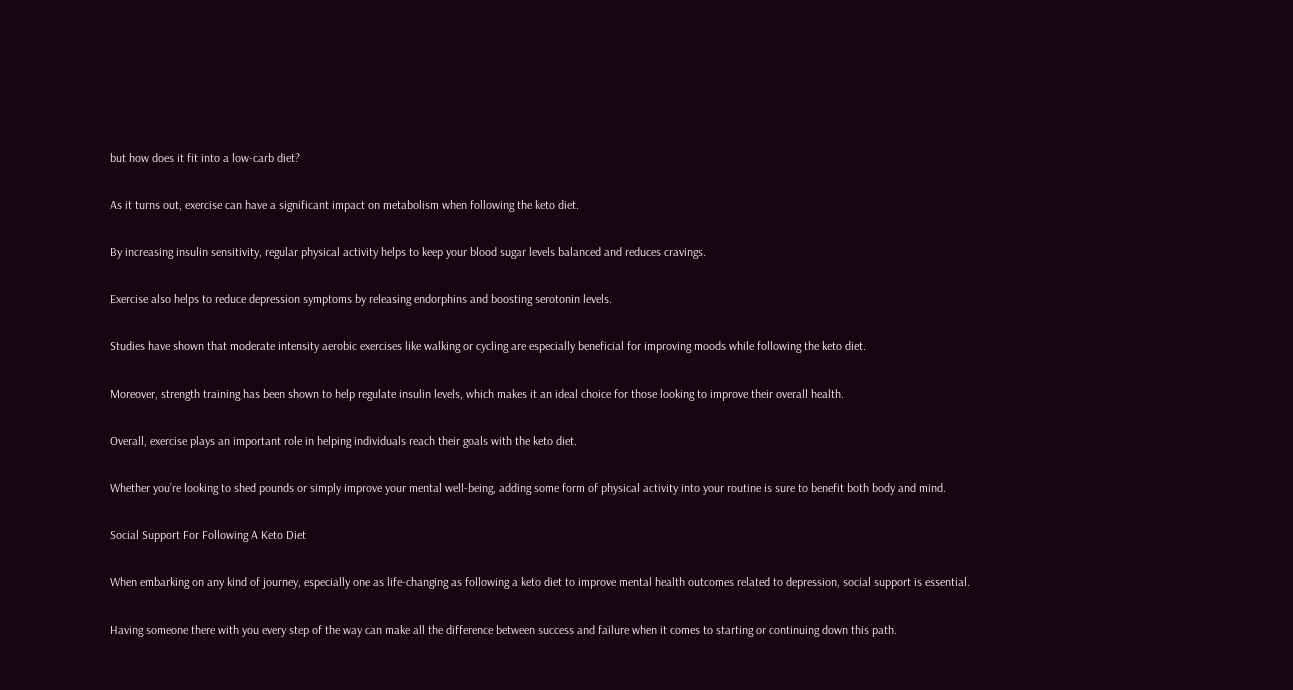but how does it fit into a low-carb diet?

As it turns out, exercise can have a significant impact on metabolism when following the keto diet.

By increasing insulin sensitivity, regular physical activity helps to keep your blood sugar levels balanced and reduces cravings.

Exercise also helps to reduce depression symptoms by releasing endorphins and boosting serotonin levels.

Studies have shown that moderate intensity aerobic exercises like walking or cycling are especially beneficial for improving moods while following the keto diet.

Moreover, strength training has been shown to help regulate insulin levels, which makes it an ideal choice for those looking to improve their overall health.

Overall, exercise plays an important role in helping individuals reach their goals with the keto diet.

Whether you’re looking to shed pounds or simply improve your mental well-being, adding some form of physical activity into your routine is sure to benefit both body and mind.

Social Support For Following A Keto Diet

When embarking on any kind of journey, especially one as life-changing as following a keto diet to improve mental health outcomes related to depression, social support is essential.

Having someone there with you every step of the way can make all the difference between success and failure when it comes to starting or continuing down this path.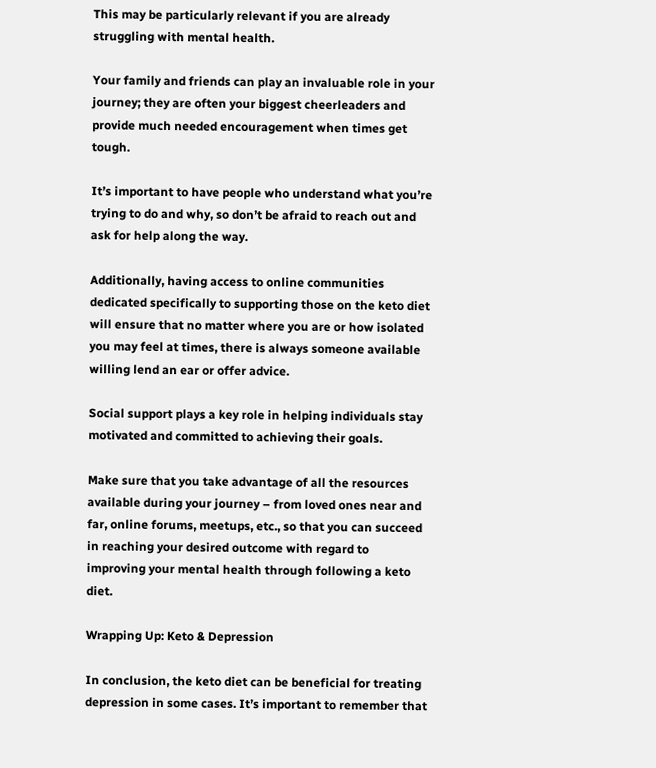This may be particularly relevant if you are already struggling with mental health.

Your family and friends can play an invaluable role in your journey; they are often your biggest cheerleaders and provide much needed encouragement when times get tough.

It’s important to have people who understand what you’re trying to do and why, so don’t be afraid to reach out and ask for help along the way.

Additionally, having access to online communities dedicated specifically to supporting those on the keto diet will ensure that no matter where you are or how isolated you may feel at times, there is always someone available willing lend an ear or offer advice.

Social support plays a key role in helping individuals stay motivated and committed to achieving their goals.

Make sure that you take advantage of all the resources available during your journey – from loved ones near and far, online forums, meetups, etc., so that you can succeed in reaching your desired outcome with regard to improving your mental health through following a keto diet.

Wrapping Up: Keto & Depression

In conclusion, the keto diet can be beneficial for treating depression in some cases. It’s important to remember that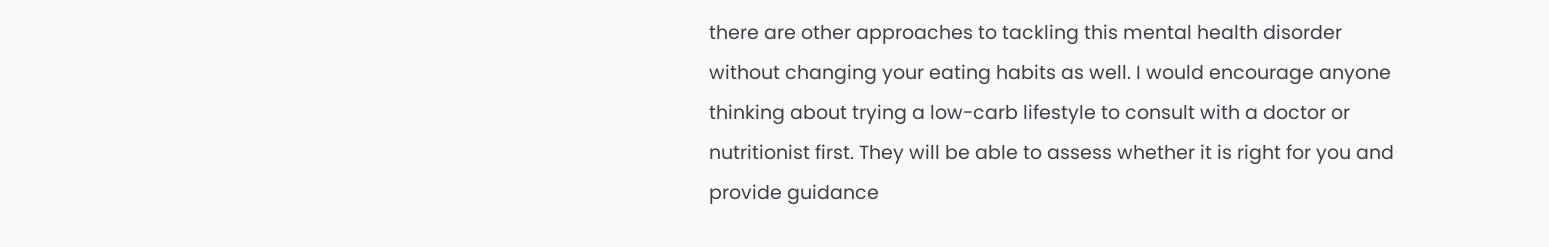there are other approaches to tackling this mental health disorder without changing your eating habits as well. I would encourage anyone thinking about trying a low-carb lifestyle to consult with a doctor or nutritionist first. They will be able to assess whether it is right for you and provide guidance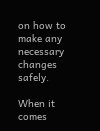on how to make any necessary changes safely.

When it comes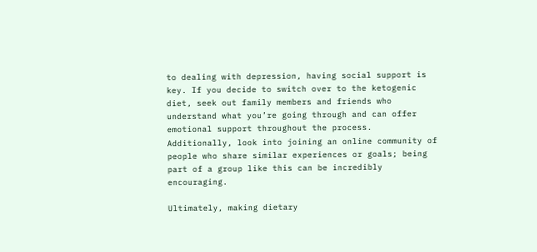to dealing with depression, having social support is key. If you decide to switch over to the ketogenic diet, seek out family members and friends who understand what you’re going through and can offer emotional support throughout the process. Additionally, look into joining an online community of people who share similar experiences or goals; being part of a group like this can be incredibly encouraging.

Ultimately, making dietary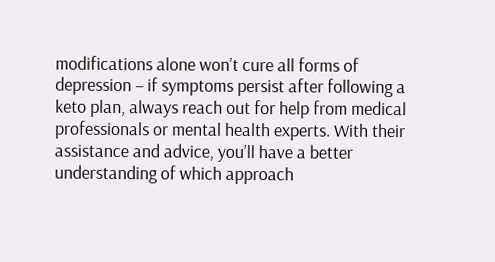modifications alone won’t cure all forms of depression – if symptoms persist after following a keto plan, always reach out for help from medical professionals or mental health experts. With their assistance and advice, you’ll have a better understanding of which approach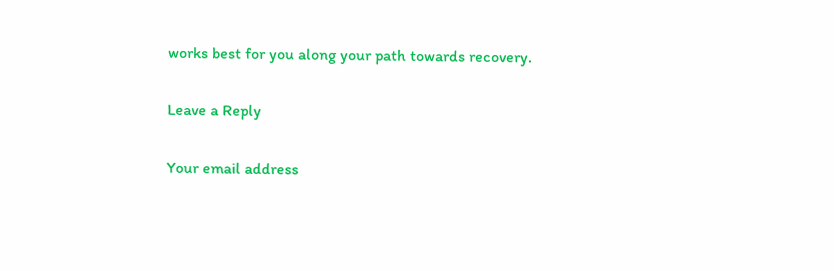works best for you along your path towards recovery.

Leave a Reply

Your email address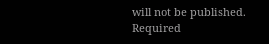will not be published. Required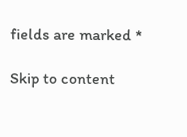fields are marked *

Skip to content